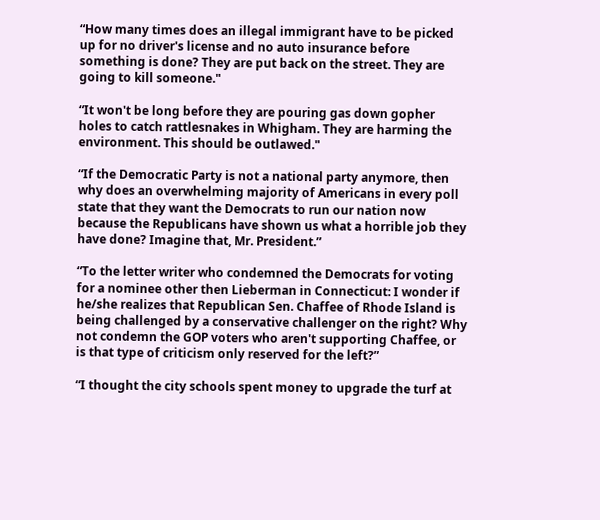“How many times does an illegal immigrant have to be picked up for no driver's license and no auto insurance before something is done? They are put back on the street. They are going to kill someone."

“It won't be long before they are pouring gas down gopher holes to catch rattlesnakes in Whigham. They are harming the environment. This should be outlawed."

“If the Democratic Party is not a national party anymore, then why does an overwhelming majority of Americans in every poll state that they want the Democrats to run our nation now because the Republicans have shown us what a horrible job they have done? Imagine that, Mr. President.”

“To the letter writer who condemned the Democrats for voting for a nominee other then Lieberman in Connecticut: I wonder if he/she realizes that Republican Sen. Chaffee of Rhode Island is being challenged by a conservative challenger on the right? Why not condemn the GOP voters who aren't supporting Chaffee, or is that type of criticism only reserved for the left?”

“I thought the city schools spent money to upgrade the turf at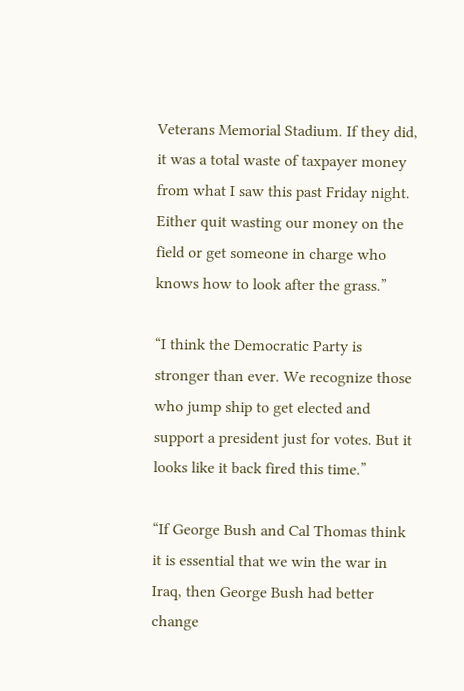Veterans Memorial Stadium. If they did, it was a total waste of taxpayer money from what I saw this past Friday night. Either quit wasting our money on the field or get someone in charge who knows how to look after the grass.”

“I think the Democratic Party is stronger than ever. We recognize those who jump ship to get elected and support a president just for votes. But it looks like it back fired this time.”

“If George Bush and Cal Thomas think it is essential that we win the war in Iraq, then George Bush had better change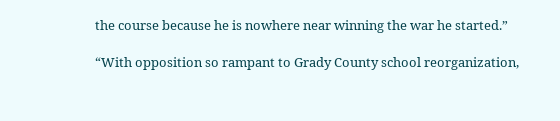the course because he is nowhere near winning the war he started.”

“With opposition so rampant to Grady County school reorganization,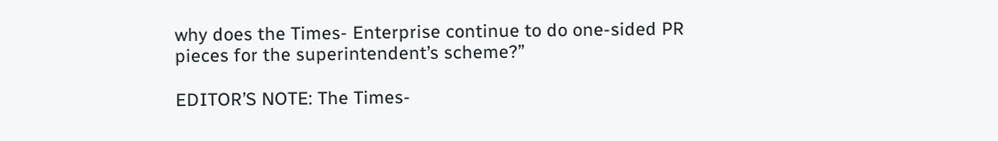why does the Times- Enterprise continue to do one-sided PR pieces for the superintendent’s scheme?”

EDITOR’S NOTE: The Times-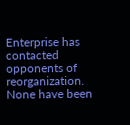Enterprise has contacted opponents of reorganization. None have been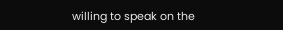willing to speak on the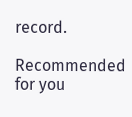record.

Recommended for you